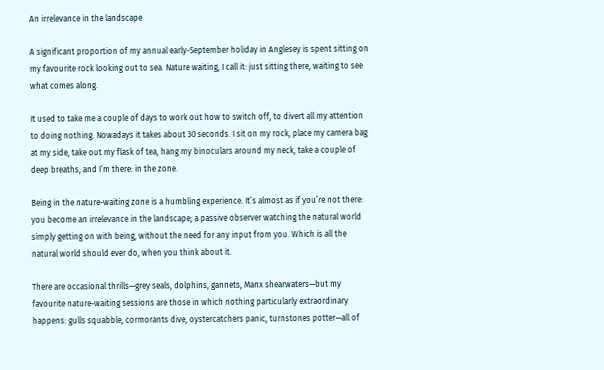An irrelevance in the landscape

A significant proportion of my annual early-September holiday in Anglesey is spent sitting on my favourite rock looking out to sea. Nature waiting, I call it: just sitting there, waiting to see what comes along.

It used to take me a couple of days to work out how to switch off, to divert all my attention to doing nothing. Nowadays it takes about 30 seconds. I sit on my rock, place my camera bag at my side, take out my flask of tea, hang my binoculars around my neck, take a couple of deep breaths, and I’m there: in the zone.

Being in the nature-waiting zone is a humbling experience. It’s almost as if you’re not there: you become an irrelevance in the landscape; a passive observer watching the natural world simply getting on with being, without the need for any input from you. Which is all the natural world should ever do, when you think about it.

There are occasional thrills—grey seals, dolphins, gannets, Manx shearwaters—but my favourite nature-waiting sessions are those in which nothing particularly extraordinary happens: gulls squabble, cormorants dive, oystercatchers panic, turnstones potter—all of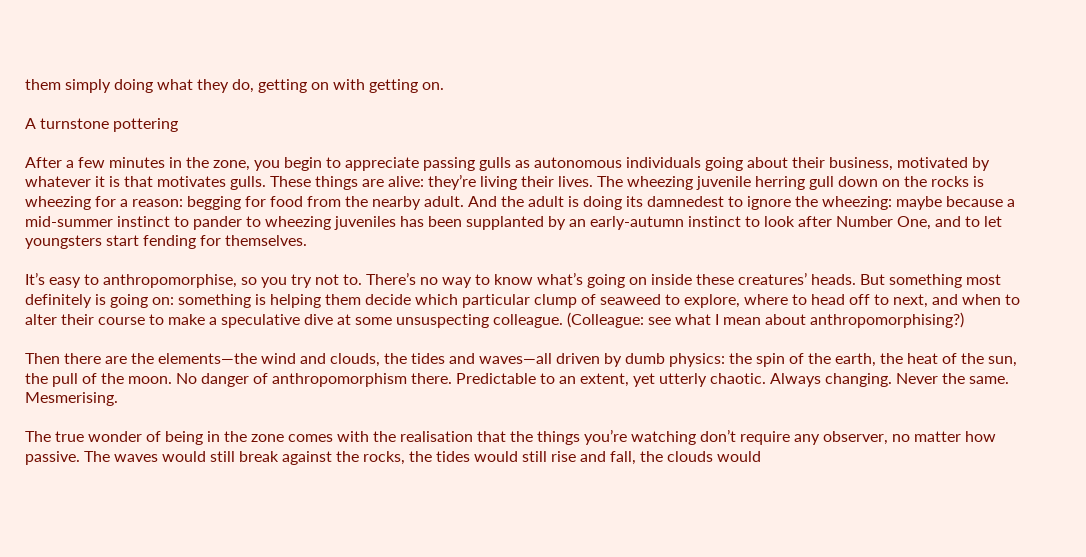them simply doing what they do, getting on with getting on.

A turnstone pottering

After a few minutes in the zone, you begin to appreciate passing gulls as autonomous individuals going about their business, motivated by whatever it is that motivates gulls. These things are alive: they’re living their lives. The wheezing juvenile herring gull down on the rocks is wheezing for a reason: begging for food from the nearby adult. And the adult is doing its damnedest to ignore the wheezing: maybe because a mid-summer instinct to pander to wheezing juveniles has been supplanted by an early-autumn instinct to look after Number One, and to let youngsters start fending for themselves.

It’s easy to anthropomorphise, so you try not to. There’s no way to know what’s going on inside these creatures’ heads. But something most definitely is going on: something is helping them decide which particular clump of seaweed to explore, where to head off to next, and when to alter their course to make a speculative dive at some unsuspecting colleague. (Colleague: see what I mean about anthropomorphising?)

Then there are the elements—the wind and clouds, the tides and waves—all driven by dumb physics: the spin of the earth, the heat of the sun, the pull of the moon. No danger of anthropomorphism there. Predictable to an extent, yet utterly chaotic. Always changing. Never the same. Mesmerising.

The true wonder of being in the zone comes with the realisation that the things you’re watching don’t require any observer, no matter how passive. The waves would still break against the rocks, the tides would still rise and fall, the clouds would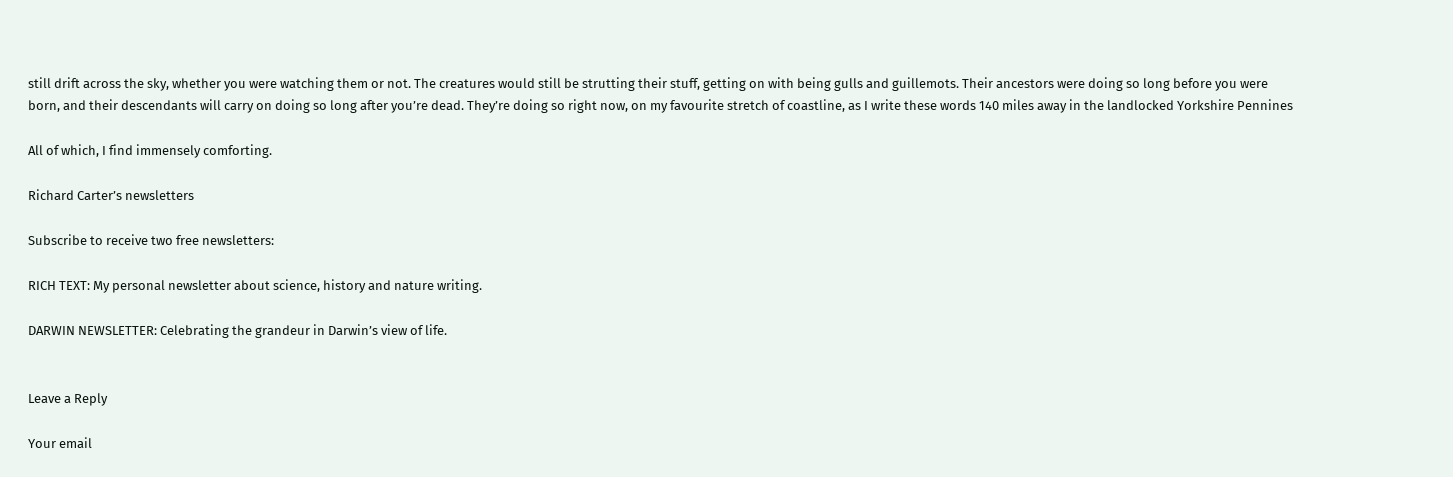still drift across the sky, whether you were watching them or not. The creatures would still be strutting their stuff, getting on with being gulls and guillemots. Their ancestors were doing so long before you were born, and their descendants will carry on doing so long after you’re dead. They’re doing so right now, on my favourite stretch of coastline, as I write these words 140 miles away in the landlocked Yorkshire Pennines

All of which, I find immensely comforting.

Richard Carter’s newsletters

Subscribe to receive two free newsletters:

RICH TEXT: My personal newsletter about science, history and nature writing.

DARWIN NEWSLETTER: Celebrating the grandeur in Darwin’s view of life.


Leave a Reply

Your email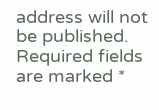address will not be published. Required fields are marked *